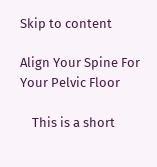Skip to content

Align Your Spine For Your Pelvic Floor

    This is a short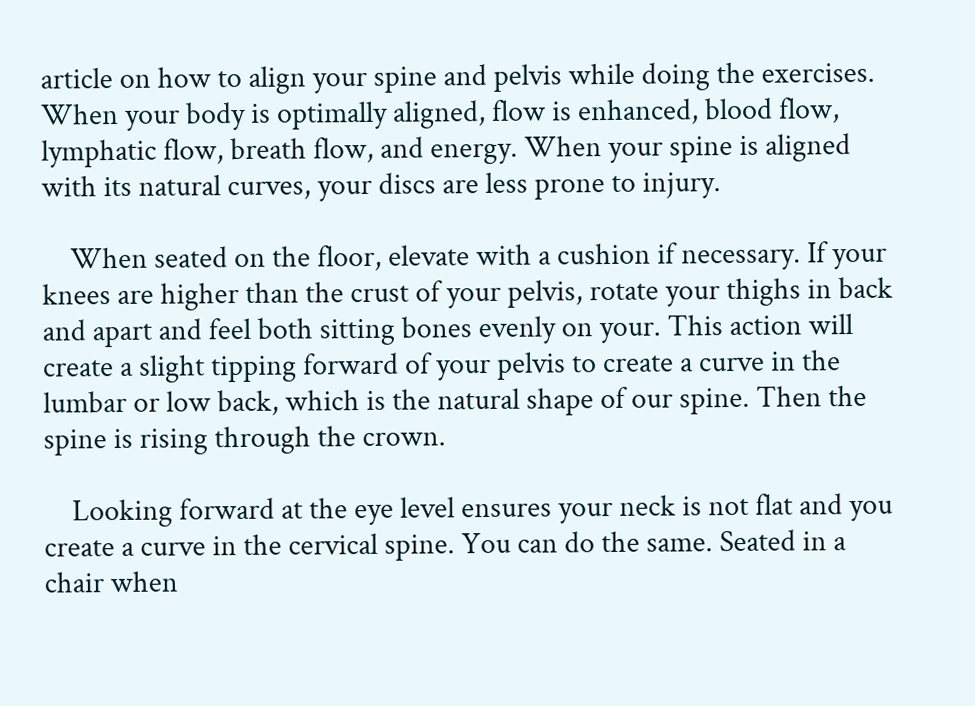article on how to align your spine and pelvis while doing the exercises. When your body is optimally aligned, flow is enhanced, blood flow, lymphatic flow, breath flow, and energy. When your spine is aligned with its natural curves, your discs are less prone to injury.

    When seated on the floor, elevate with a cushion if necessary. If your knees are higher than the crust of your pelvis, rotate your thighs in back and apart and feel both sitting bones evenly on your. This action will create a slight tipping forward of your pelvis to create a curve in the lumbar or low back, which is the natural shape of our spine. Then the spine is rising through the crown.

    Looking forward at the eye level ensures your neck is not flat and you create a curve in the cervical spine. You can do the same. Seated in a chair when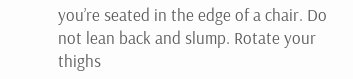you’re seated in the edge of a chair. Do not lean back and slump. Rotate your thighs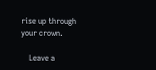rise up through your crown.

    Leave a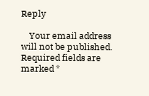Reply

    Your email address will not be published. Required fields are marked *